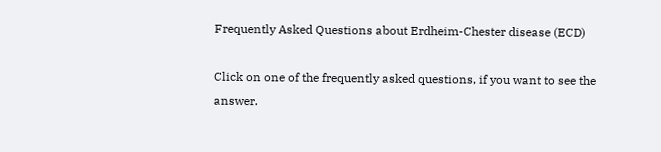Frequently Asked Questions about Erdheim-Chester disease (ECD)

Click on one of the frequently asked questions, if you want to see the answer.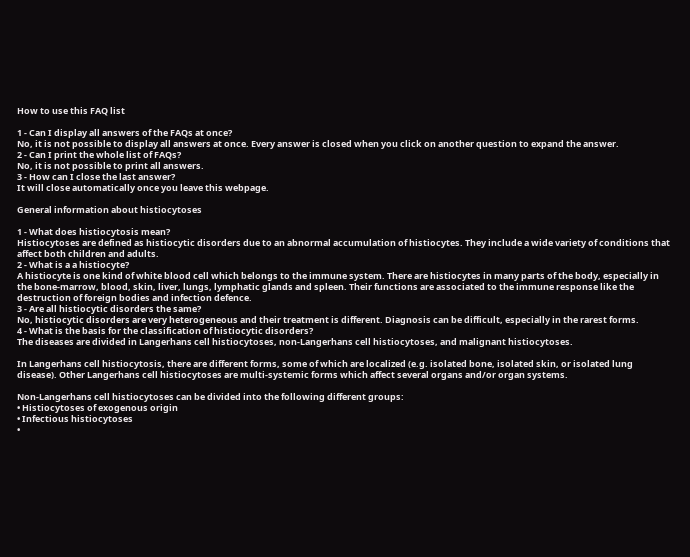How to use this FAQ list

1 - Can I display all answers of the FAQs at once?
No, it is not possible to display all answers at once. Every answer is closed when you click on another question to expand the answer.
2 - Can I print the whole list of FAQs?
No, it is not possible to print all answers.
3 - How can I close the last answer?
It will close automatically once you leave this webpage.

General information about histiocytoses

1 - What does histiocytosis mean?
Histiocytoses are defined as histiocytic disorders due to an abnormal accumulation of histiocytes. They include a wide variety of conditions that affect both children and adults.
2 - What is a a histiocyte?
A histiocyte is one kind of white blood cell which belongs to the immune system. There are histiocytes in many parts of the body, especially in the bone-marrow, blood, skin, liver, lungs, lymphatic glands and spleen. Their functions are associated to the immune response like the destruction of foreign bodies and infection defence.
3 - Are all histiocytic disorders the same?
No, histiocytic disorders are very heterogeneous and their treatment is different. Diagnosis can be difficult, especially in the rarest forms.
4 - What is the basis for the classification of histiocytic disorders?
The diseases are divided in Langerhans cell histiocytoses, non-Langerhans cell histiocytoses, and malignant histiocytoses.

In Langerhans cell histiocytosis, there are different forms, some of which are localized (e.g. isolated bone, isolated skin, or isolated lung disease). Other Langerhans cell histiocytoses are multi-systemic forms which affect several organs and/or organ systems.

Non-Langerhans cell histiocytoses can be divided into the following different groups:
• Histiocytoses of exogenous origin
• Infectious histiocytoses
•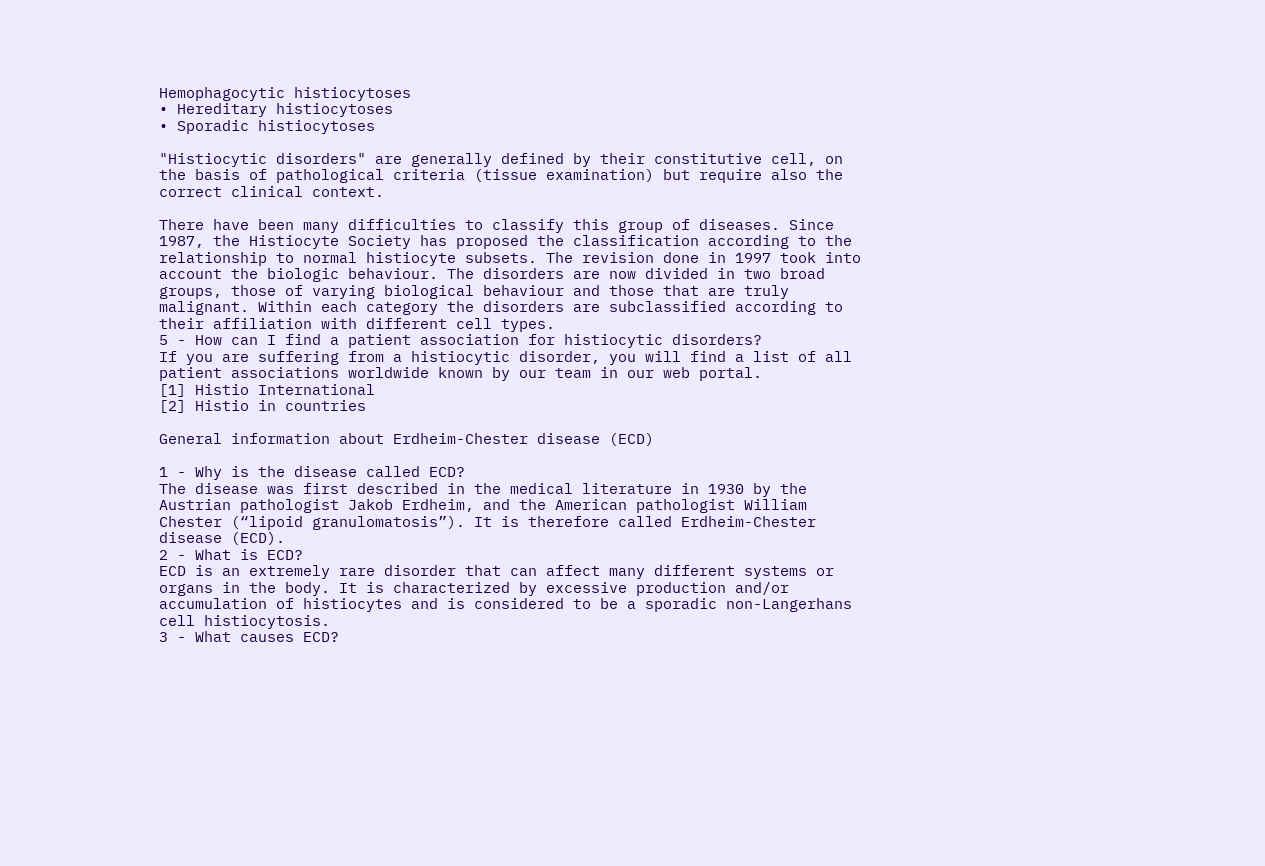Hemophagocytic histiocytoses
• Hereditary histiocytoses
• Sporadic histiocytoses

"Histiocytic disorders" are generally defined by their constitutive cell, on the basis of pathological criteria (tissue examination) but require also the correct clinical context.

There have been many difficulties to classify this group of diseases. Since 1987, the Histiocyte Society has proposed the classification according to the relationship to normal histiocyte subsets. The revision done in 1997 took into account the biologic behaviour. The disorders are now divided in two broad groups, those of varying biological behaviour and those that are truly malignant. Within each category the disorders are subclassified according to their affiliation with different cell types.
5 - How can I find a patient association for histiocytic disorders?
If you are suffering from a histiocytic disorder, you will find a list of all patient associations worldwide known by our team in our web portal.
[1] Histio International
[2] Histio in countries

General information about Erdheim-Chester disease (ECD)

1 - Why is the disease called ECD?
The disease was first described in the medical literature in 1930 by the Austrian pathologist Jakob Erdheim, and the American pathologist William Chester (“lipoid granulomatosis”). It is therefore called Erdheim-Chester disease (ECD).
2 - What is ECD?
ECD is an extremely rare disorder that can affect many different systems or organs in the body. It is characterized by excessive production and/or accumulation of histiocytes and is considered to be a sporadic non-Langerhans cell histiocytosis.
3 - What causes ECD?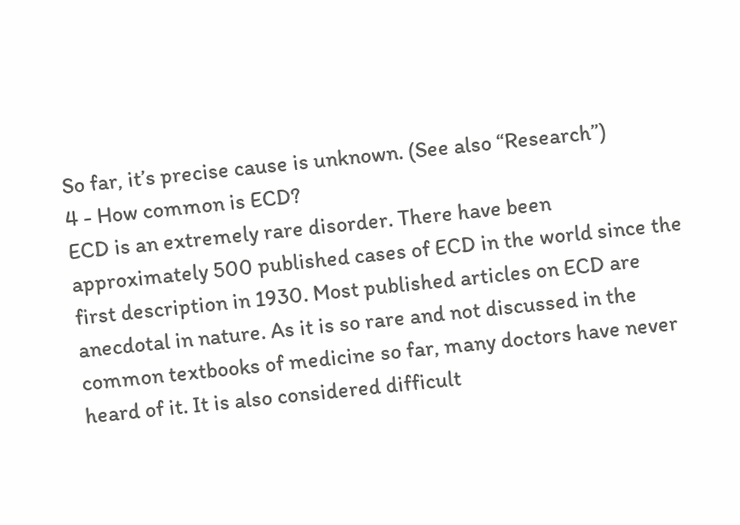So far, it’s precise cause is unknown. (See also “Research”)
4 - How common is ECD?
ECD is an extremely rare disorder. There have been approximately 500 published cases of ECD in the world since the first description in 1930. Most published articles on ECD are anecdotal in nature. As it is so rare and not discussed in the common textbooks of medicine so far, many doctors have never heard of it. It is also considered difficult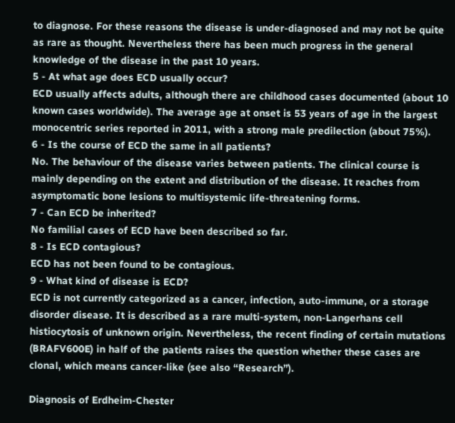to diagnose. For these reasons the disease is under-diagnosed and may not be quite as rare as thought. Nevertheless there has been much progress in the general knowledge of the disease in the past 10 years.
5 - At what age does ECD usually occur?
ECD usually affects adults, although there are childhood cases documented (about 10 known cases worldwide). The average age at onset is 53 years of age in the largest monocentric series reported in 2011, with a strong male predilection (about 75%).
6 - Is the course of ECD the same in all patients?
No. The behaviour of the disease varies between patients. The clinical course is mainly depending on the extent and distribution of the disease. It reaches from asymptomatic bone lesions to multisystemic life-threatening forms.
7 - Can ECD be inherited?
No familial cases of ECD have been described so far.
8 - Is ECD contagious?
ECD has not been found to be contagious.
9 - What kind of disease is ECD?
ECD is not currently categorized as a cancer, infection, auto-immune, or a storage disorder disease. It is described as a rare multi-system, non-Langerhans cell histiocytosis of unknown origin. Nevertheless, the recent finding of certain mutations (BRAFV600E) in half of the patients raises the question whether these cases are clonal, which means cancer-like (see also “Research”).

Diagnosis of Erdheim-Chester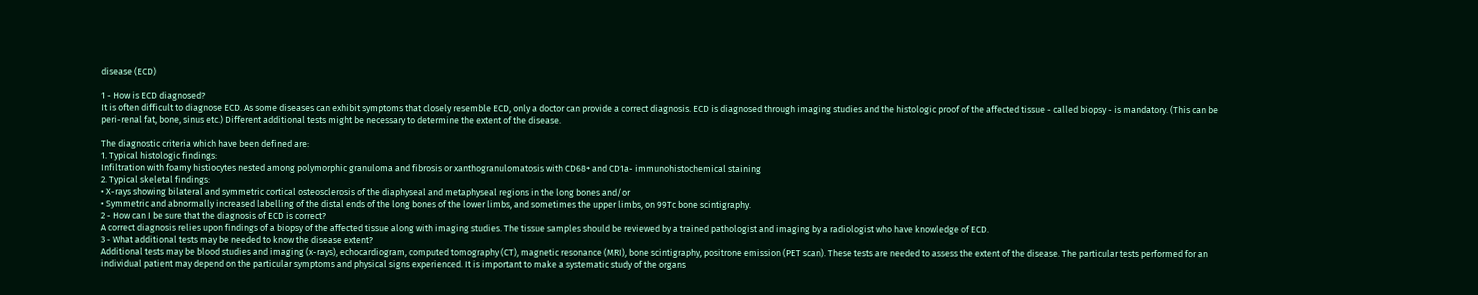disease (ECD)

1 - How is ECD diagnosed?
It is often difficult to diagnose ECD. As some diseases can exhibit symptoms that closely resemble ECD, only a doctor can provide a correct diagnosis. ECD is diagnosed through imaging studies and the histologic proof of the affected tissue - called biopsy - is mandatory. (This can be peri-renal fat, bone, sinus etc.) Different additional tests might be necessary to determine the extent of the disease.

The diagnostic criteria which have been defined are:
1. Typical histologic findings:
Infiltration with foamy histiocytes nested among polymorphic granuloma and fibrosis or xanthogranulomatosis with CD68+ and CD1a- immunohistochemical staining
2. Typical skeletal findings:
• X-rays showing bilateral and symmetric cortical osteosclerosis of the diaphyseal and metaphyseal regions in the long bones and/or
• Symmetric and abnormally increased labelling of the distal ends of the long bones of the lower limbs, and sometimes the upper limbs, on 99Tc bone scintigraphy.
2 - How can I be sure that the diagnosis of ECD is correct?
A correct diagnosis relies upon findings of a biopsy of the affected tissue along with imaging studies. The tissue samples should be reviewed by a trained pathologist and imaging by a radiologist who have knowledge of ECD.
3 - What additional tests may be needed to know the disease extent?
Additional tests may be blood studies and imaging (x-rays), echocardiogram, computed tomography (CT), magnetic resonance (MRI), bone scintigraphy, positrone emission (PET scan). These tests are needed to assess the extent of the disease. The particular tests performed for an individual patient may depend on the particular symptoms and physical signs experienced. It is important to make a systematic study of the organs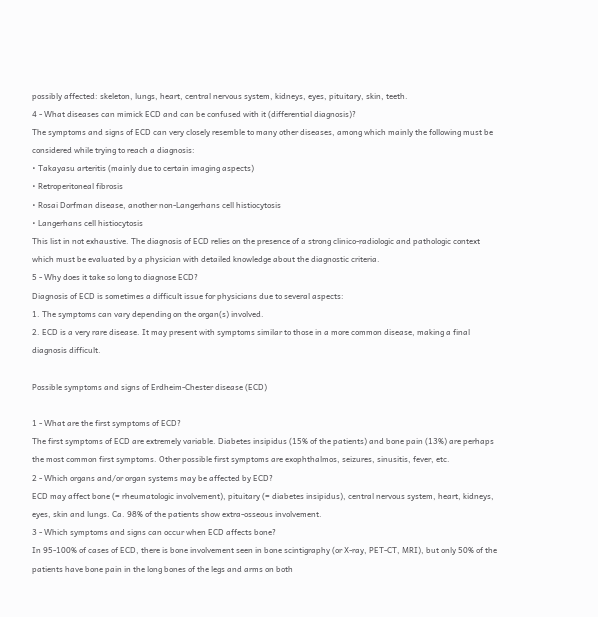possibly affected: skeleton, lungs, heart, central nervous system, kidneys, eyes, pituitary, skin, teeth.
4 - What diseases can mimick ECD and can be confused with it (differential diagnosis)?
The symptoms and signs of ECD can very closely resemble to many other diseases, among which mainly the following must be considered while trying to reach a diagnosis:
• Takayasu arteritis (mainly due to certain imaging aspects)
• Retroperitoneal fibrosis
• Rosai Dorfman disease, another non-Langerhans cell histiocytosis
• Langerhans cell histiocytosis
This list in not exhaustive. The diagnosis of ECD relies on the presence of a strong clinico-radiologic and pathologic context which must be evaluated by a physician with detailed knowledge about the diagnostic criteria.
5 - Why does it take so long to diagnose ECD?
Diagnosis of ECD is sometimes a difficult issue for physicians due to several aspects:
1. The symptoms can vary depending on the organ(s) involved.
2. ECD is a very rare disease. It may present with symptoms similar to those in a more common disease, making a final diagnosis difficult.

Possible symptoms and signs of Erdheim-Chester disease (ECD)

1 - What are the first symptoms of ECD?
The first symptoms of ECD are extremely variable. Diabetes insipidus (15% of the patients) and bone pain (13%) are perhaps the most common first symptoms. Other possible first symptoms are exophthalmos, seizures, sinusitis, fever, etc.
2 - Which organs and/or organ systems may be affected by ECD?
ECD may affect bone (= rheumatologic involvement), pituitary (= diabetes insipidus), central nervous system, heart, kidneys, eyes, skin and lungs. Ca. 98% of the patients show extra-osseous involvement.
3 - Which symptoms and signs can occur when ECD affects bone?
In 95-100% of cases of ECD, there is bone involvement seen in bone scintigraphy (or X-ray, PET-CT, MRI), but only 50% of the patients have bone pain in the long bones of the legs and arms on both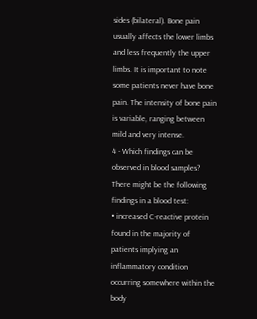sides (bilateral). Bone pain usually affects the lower limbs and less frequently the upper limbs. It is important to note some patients never have bone pain. The intensity of bone pain is variable, ranging between mild and very intense.
4 - Which findings can be observed in blood samples?
There might be the following findings in a blood test:
• increased C-reactive protein found in the majority of patients implying an inflammatory condition occurring somewhere within the body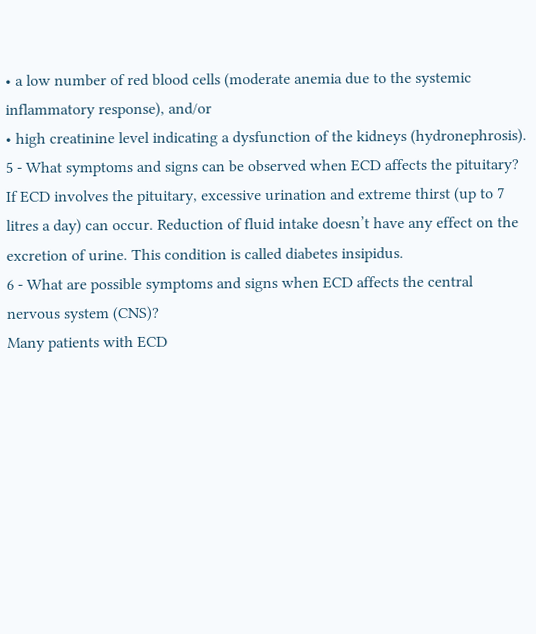• a low number of red blood cells (moderate anemia due to the systemic inflammatory response), and/or
• high creatinine level indicating a dysfunction of the kidneys (hydronephrosis).
5 - What symptoms and signs can be observed when ECD affects the pituitary?
If ECD involves the pituitary, excessive urination and extreme thirst (up to 7 litres a day) can occur. Reduction of fluid intake doesn’t have any effect on the excretion of urine. This condition is called diabetes insipidus.
6 - What are possible symptoms and signs when ECD affects the central nervous system (CNS)?
Many patients with ECD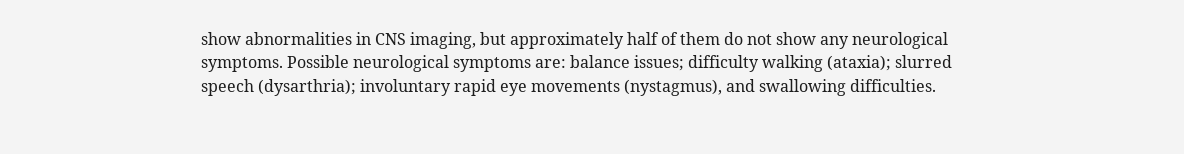show abnormalities in CNS imaging, but approximately half of them do not show any neurological symptoms. Possible neurological symptoms are: balance issues; difficulty walking (ataxia); slurred speech (dysarthria); involuntary rapid eye movements (nystagmus), and swallowing difficulties.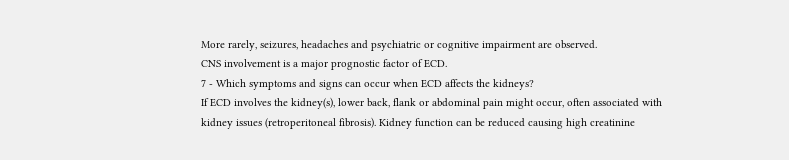More rarely, seizures, headaches and psychiatric or cognitive impairment are observed.
CNS involvement is a major prognostic factor of ECD.
7 - Which symptoms and signs can occur when ECD affects the kidneys?
If ECD involves the kidney(s), lower back, flank or abdominal pain might occur, often associated with kidney issues (retroperitoneal fibrosis). Kidney function can be reduced causing high creatinine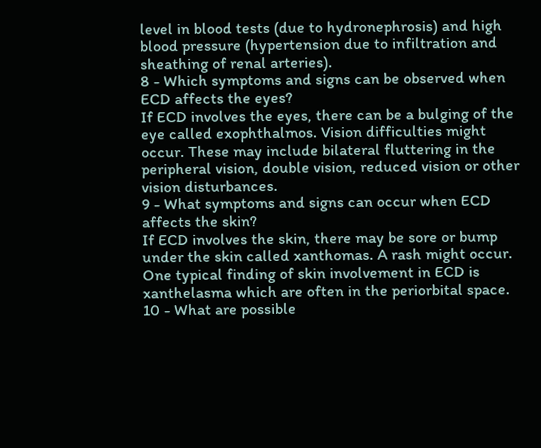level in blood tests (due to hydronephrosis) and high blood pressure (hypertension due to infiltration and sheathing of renal arteries).
8 - Which symptoms and signs can be observed when ECD affects the eyes?
If ECD involves the eyes, there can be a bulging of the eye called exophthalmos. Vision difficulties might occur. These may include bilateral fluttering in the peripheral vision, double vision, reduced vision or other vision disturbances.
9 - What symptoms and signs can occur when ECD affects the skin?
If ECD involves the skin, there may be sore or bump under the skin called xanthomas. A rash might occur. One typical finding of skin involvement in ECD is xanthelasma which are often in the periorbital space.
10 - What are possible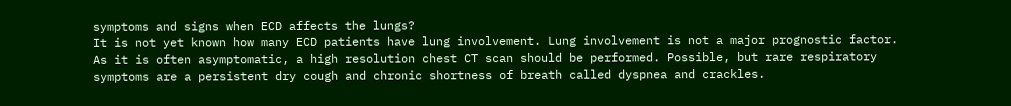symptoms and signs when ECD affects the lungs?
It is not yet known how many ECD patients have lung involvement. Lung involvement is not a major prognostic factor. As it is often asymptomatic, a high resolution chest CT scan should be performed. Possible, but rare respiratory symptoms are a persistent dry cough and chronic shortness of breath called dyspnea and crackles.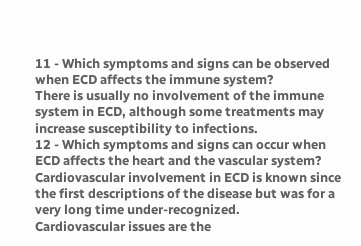11 - Which symptoms and signs can be observed when ECD affects the immune system?
There is usually no involvement of the immune system in ECD, although some treatments may increase susceptibility to infections.
12 - Which symptoms and signs can occur when ECD affects the heart and the vascular system?
Cardiovascular involvement in ECD is known since the first descriptions of the disease but was for a very long time under-recognized.
Cardiovascular issues are the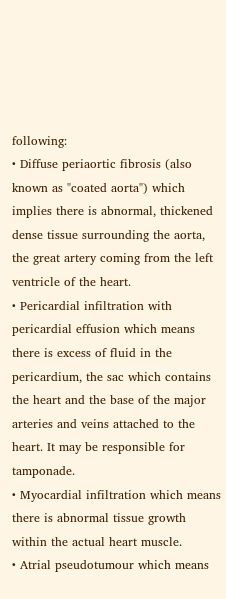following:
• Diffuse periaortic fibrosis (also known as "coated aorta") which implies there is abnormal, thickened dense tissue surrounding the aorta, the great artery coming from the left ventricle of the heart.
• Pericardial infiltration with pericardial effusion which means there is excess of fluid in the pericardium, the sac which contains the heart and the base of the major arteries and veins attached to the heart. It may be responsible for tamponade.
• Myocardial infiltration which means there is abnormal tissue growth within the actual heart muscle.
• Atrial pseudotumour which means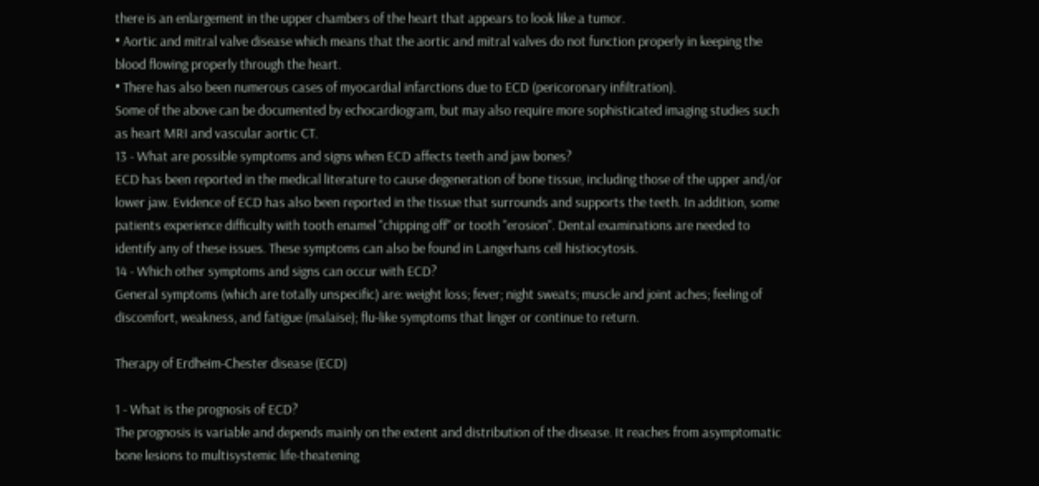there is an enlargement in the upper chambers of the heart that appears to look like a tumor.
• Aortic and mitral valve disease which means that the aortic and mitral valves do not function properly in keeping the blood flowing properly through the heart.
• There has also been numerous cases of myocardial infarctions due to ECD (pericoronary infiltration).
Some of the above can be documented by echocardiogram, but may also require more sophisticated imaging studies such as heart MRI and vascular aortic CT.
13 - What are possible symptoms and signs when ECD affects teeth and jaw bones?
ECD has been reported in the medical literature to cause degeneration of bone tissue, including those of the upper and/or lower jaw. Evidence of ECD has also been reported in the tissue that surrounds and supports the teeth. In addition, some patients experience difficulty with tooth enamel "chipping off" or tooth "erosion". Dental examinations are needed to identify any of these issues. These symptoms can also be found in Langerhans cell histiocytosis.
14 - Which other symptoms and signs can occur with ECD?
General symptoms (which are totally unspecific) are: weight loss; fever; night sweats; muscle and joint aches; feeling of discomfort, weakness, and fatigue (malaise); flu-like symptoms that linger or continue to return.

Therapy of Erdheim-Chester disease (ECD)

1 - What is the prognosis of ECD?
The prognosis is variable and depends mainly on the extent and distribution of the disease. It reaches from asymptomatic bone lesions to multisystemic life-theatening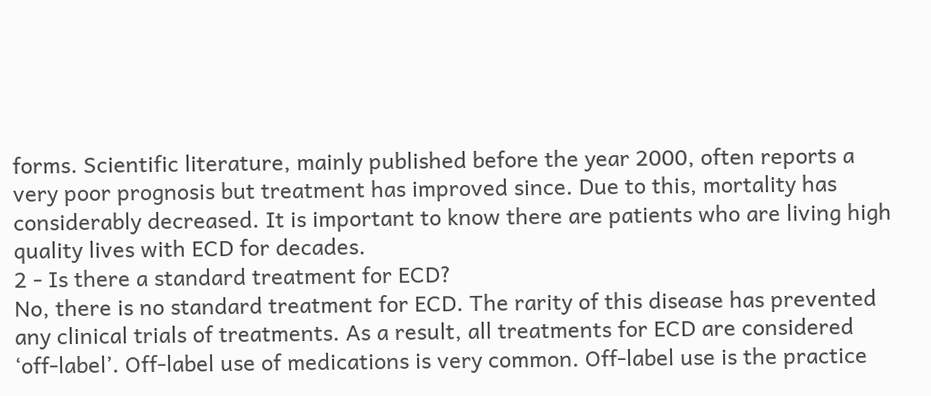forms. Scientific literature, mainly published before the year 2000, often reports a very poor prognosis but treatment has improved since. Due to this, mortality has considerably decreased. It is important to know there are patients who are living high quality lives with ECD for decades.
2 - Is there a standard treatment for ECD?
No, there is no standard treatment for ECD. The rarity of this disease has prevented any clinical trials of treatments. As a result, all treatments for ECD are considered ‘off-label’. Off-label use of medications is very common. Off-label use is the practice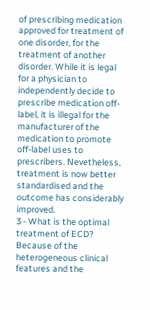of prescribing medication approved for treatment of one disorder, for the treatment of another disorder. While it is legal for a physician to independently decide to prescribe medication off-label, it is illegal for the manufacturer of the medication to promote off-label uses to prescribers. Nevetheless, treatment is now better standardised and the outcome has considerably improved.
3 - What is the optimal treatment of ECD?
Because of the heterogeneous clinical features and the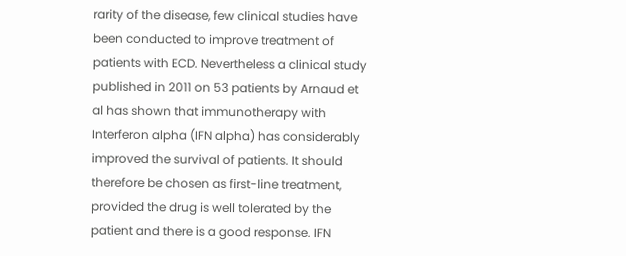rarity of the disease, few clinical studies have been conducted to improve treatment of patients with ECD. Nevertheless a clinical study published in 2011 on 53 patients by Arnaud et al has shown that immunotherapy with Interferon alpha (IFN alpha) has considerably improved the survival of patients. It should therefore be chosen as first-line treatment, provided the drug is well tolerated by the patient and there is a good response. IFN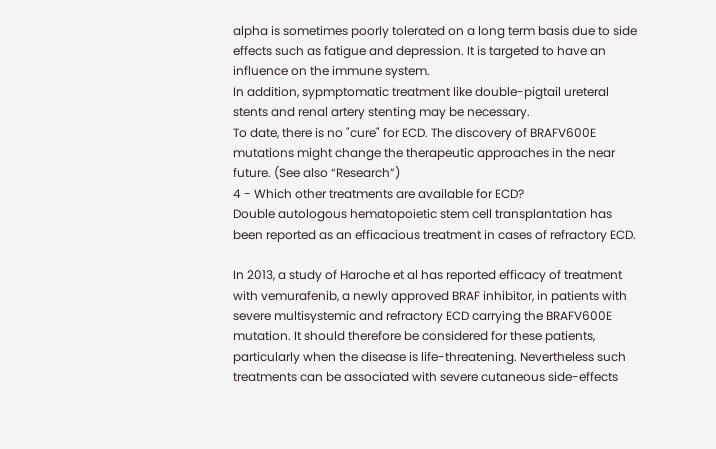alpha is sometimes poorly tolerated on a long term basis due to side effects such as fatigue and depression. It is targeted to have an influence on the immune system.
In addition, sypmptomatic treatment like double-pigtail ureteral stents and renal artery stenting may be necessary.
To date, there is no "cure" for ECD. The discovery of BRAFV600E mutations might change the therapeutic approaches in the near future. (See also “Research”)
4 - Which other treatments are available for ECD?
Double autologous hematopoietic stem cell transplantation has been reported as an efficacious treatment in cases of refractory ECD.

In 2013, a study of Haroche et al has reported efficacy of treatment with vemurafenib, a newly approved BRAF inhibitor, in patients with severe multisystemic and refractory ECD carrying the BRAFV600E mutation. It should therefore be considered for these patients, particularly when the disease is life-threatening. Nevertheless such treatments can be associated with severe cutaneous side-effects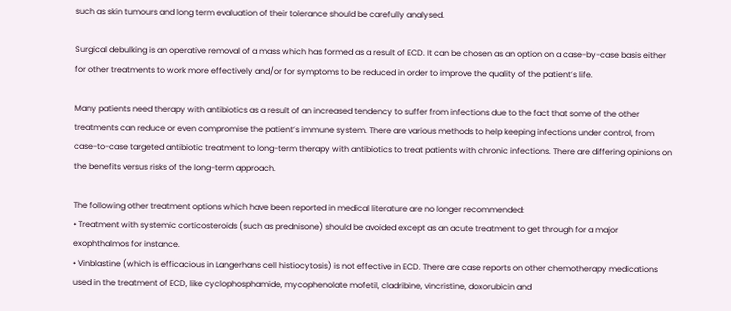such as skin tumours and long term evaluation of their tolerance should be carefully analysed.

Surgical debulking is an operative removal of a mass which has formed as a result of ECD. It can be chosen as an option on a case-by-case basis either for other treatments to work more effectively and/or for symptoms to be reduced in order to improve the quality of the patient’s life.

Many patients need therapy with antibiotics as a result of an increased tendency to suffer from infections due to the fact that some of the other treatments can reduce or even compromise the patient’s immune system. There are various methods to help keeping infections under control, from case-to-case targeted antibiotic treatment to long-term therapy with antibiotics to treat patients with chronic infections. There are differing opinions on the benefits versus risks of the long-term approach.

The following other treatment options which have been reported in medical literature are no longer recommended:
• Treatment with systemic corticosteroids (such as prednisone) should be avoided except as an acute treatment to get through for a major exophthalmos for instance.
• Vinblastine (which is efficacious in Langerhans cell histiocytosis) is not effective in ECD. There are case reports on other chemotherapy medications used in the treatment of ECD, like cyclophosphamide, mycophenolate mofetil, cladribine, vincristine, doxorubicin and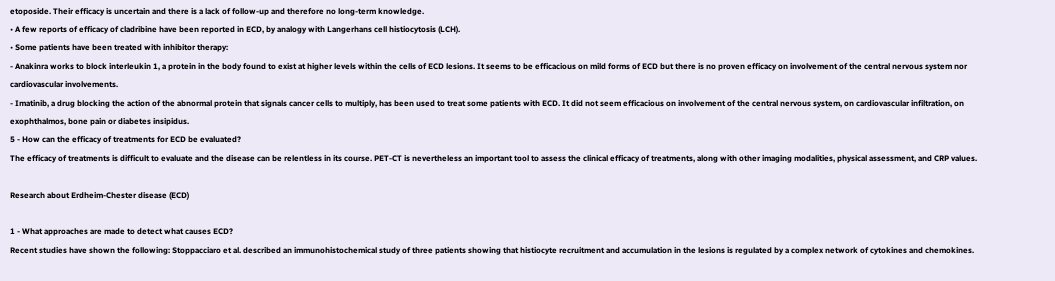etoposide. Their efficacy is uncertain and there is a lack of follow-up and therefore no long-term knowledge.
• A few reports of efficacy of cladribine have been reported in ECD, by analogy with Langerhans cell histiocytosis (LCH).
• Some patients have been treated with inhibitor therapy:
- Anakinra works to block interleukin 1, a protein in the body found to exist at higher levels within the cells of ECD lesions. It seems to be efficacious on mild forms of ECD but there is no proven efficacy on involvement of the central nervous system nor cardiovascular involvements.
- Imatinib, a drug blocking the action of the abnormal protein that signals cancer cells to multiply, has been used to treat some patients with ECD. It did not seem efficacious on involvement of the central nervous system, on cardiovascular infiltration, on exophthalmos, bone pain or diabetes insipidus.
5 - How can the efficacy of treatments for ECD be evaluated?
The efficacy of treatments is difficult to evaluate and the disease can be relentless in its course. PET-CT is nevertheless an important tool to assess the clinical efficacy of treatments, along with other imaging modalities, physical assessment, and CRP values.

Research about Erdheim-Chester disease (ECD)

1 - What approaches are made to detect what causes ECD?
Recent studies have shown the following: Stoppacciaro et al. described an immunohistochemical study of three patients showing that histiocyte recruitment and accumulation in the lesions is regulated by a complex network of cytokines and chemokines.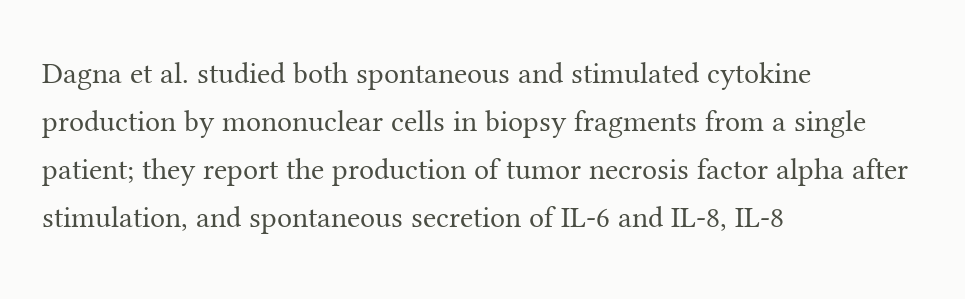Dagna et al. studied both spontaneous and stimulated cytokine production by mononuclear cells in biopsy fragments from a single patient; they report the production of tumor necrosis factor alpha after stimulation, and spontaneous secretion of IL-6 and IL-8, IL-8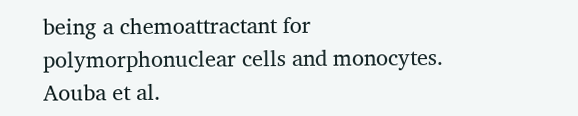being a chemoattractant for polymorphonuclear cells and monocytes. Aouba et al.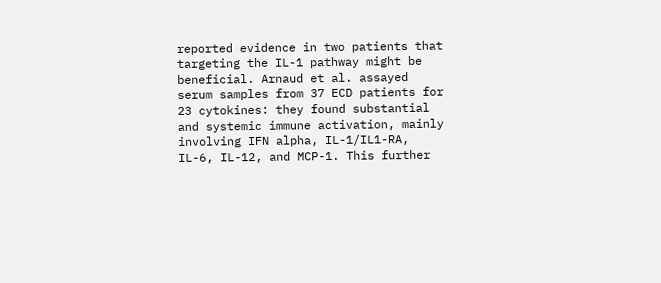reported evidence in two patients that targeting the IL-1 pathway might be beneficial. Arnaud et al. assayed serum samples from 37 ECD patients for 23 cytokines: they found substantial and systemic immune activation, mainly involving IFN alpha, IL-1/IL1-RA, IL-6, IL-12, and MCP-1. This further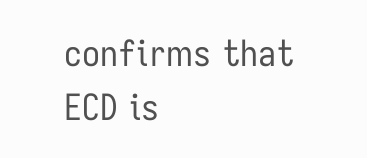confirms that ECD is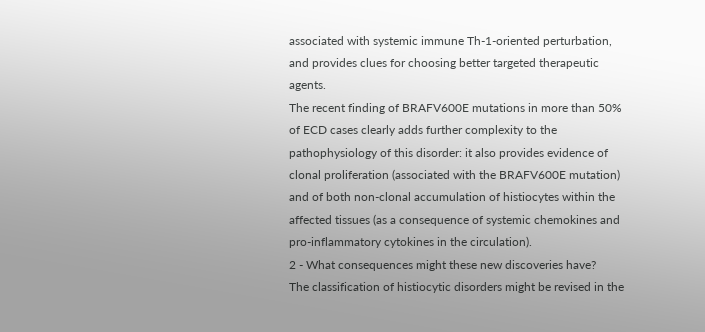associated with systemic immune Th-1-oriented perturbation, and provides clues for choosing better targeted therapeutic agents.
The recent finding of BRAFV600E mutations in more than 50% of ECD cases clearly adds further complexity to the pathophysiology of this disorder: it also provides evidence of clonal proliferation (associated with the BRAFV600E mutation) and of both non-clonal accumulation of histiocytes within the affected tissues (as a consequence of systemic chemokines and pro-inflammatory cytokines in the circulation).
2 - What consequences might these new discoveries have?
The classification of histiocytic disorders might be revised in the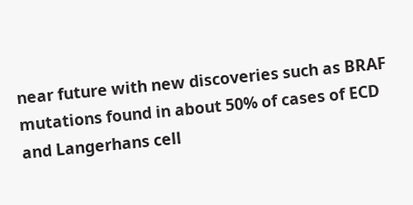near future with new discoveries such as BRAF mutations found in about 50% of cases of ECD and Langerhans cell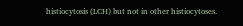histiocytosis (LCH) but not in other histiocytoses.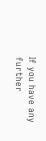If you have any further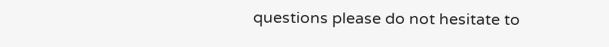questions please do not hesitate to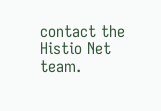contact the Histio Net team.